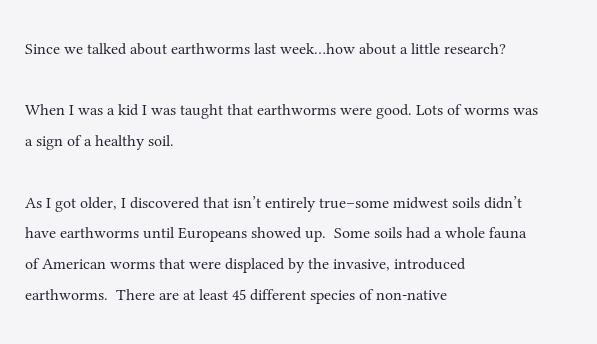Since we talked about earthworms last week…how about a little research?

When I was a kid I was taught that earthworms were good. Lots of worms was a sign of a healthy soil.

As I got older, I discovered that isn’t entirely true–some midwest soils didn’t have earthworms until Europeans showed up.  Some soils had a whole fauna of American worms that were displaced by the invasive, introduced earthworms.  There are at least 45 different species of non-native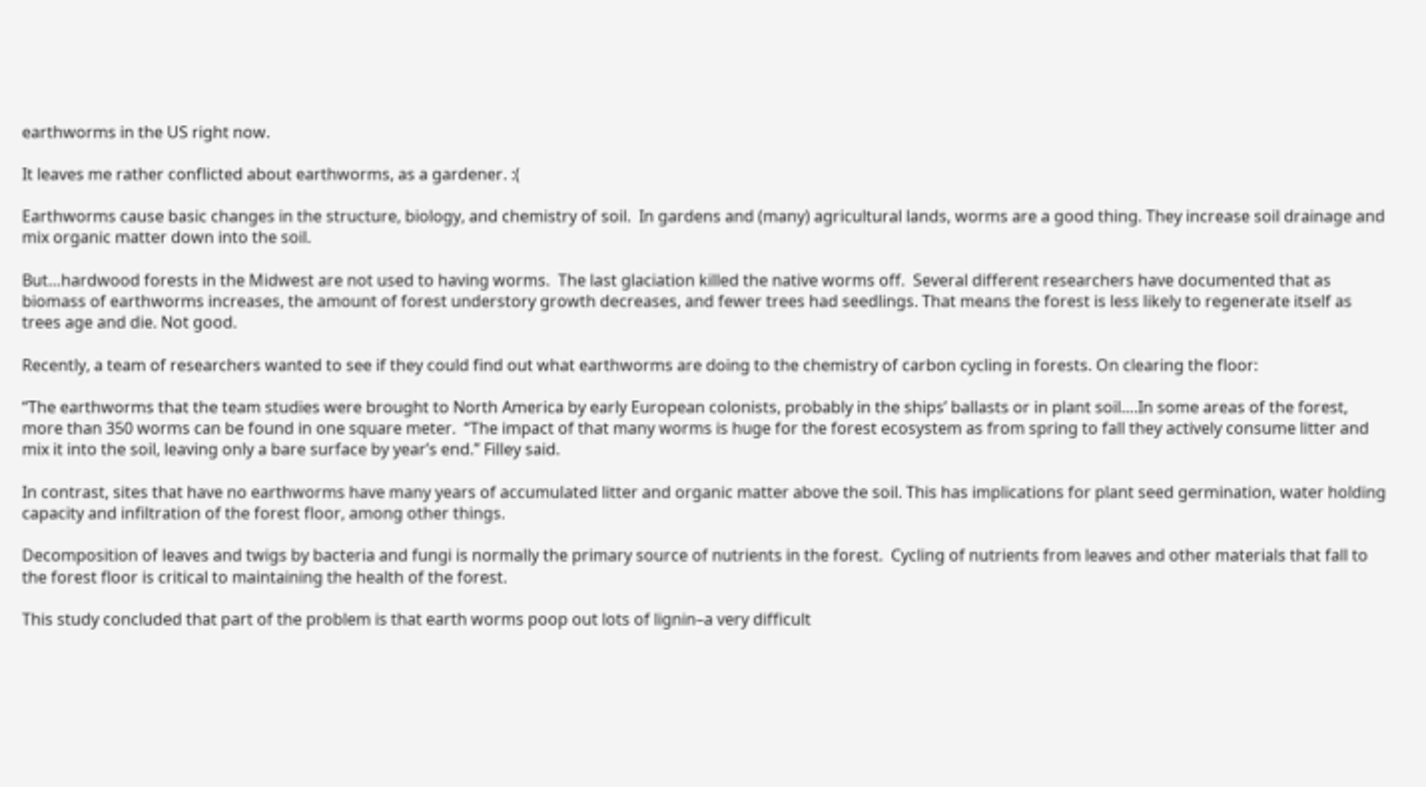earthworms in the US right now.

It leaves me rather conflicted about earthworms, as a gardener. :(

Earthworms cause basic changes in the structure, biology, and chemistry of soil.  In gardens and (many) agricultural lands, worms are a good thing. They increase soil drainage and mix organic matter down into the soil.

But…hardwood forests in the Midwest are not used to having worms.  The last glaciation killed the native worms off.  Several different researchers have documented that as biomass of earthworms increases, the amount of forest understory growth decreases, and fewer trees had seedlings. That means the forest is less likely to regenerate itself as trees age and die. Not good.

Recently, a team of researchers wanted to see if they could find out what earthworms are doing to the chemistry of carbon cycling in forests. On clearing the floor:

“The earthworms that the team studies were brought to North America by early European colonists, probably in the ships’ ballasts or in plant soil….In some areas of the forest, more than 350 worms can be found in one square meter.  “The impact of that many worms is huge for the forest ecosystem as from spring to fall they actively consume litter and mix it into the soil, leaving only a bare surface by year’s end.” Filley said.

In contrast, sites that have no earthworms have many years of accumulated litter and organic matter above the soil. This has implications for plant seed germination, water holding capacity and infiltration of the forest floor, among other things.

Decomposition of leaves and twigs by bacteria and fungi is normally the primary source of nutrients in the forest.  Cycling of nutrients from leaves and other materials that fall to the forest floor is critical to maintaining the health of the forest.

This study concluded that part of the problem is that earth worms poop out lots of lignin–a very difficult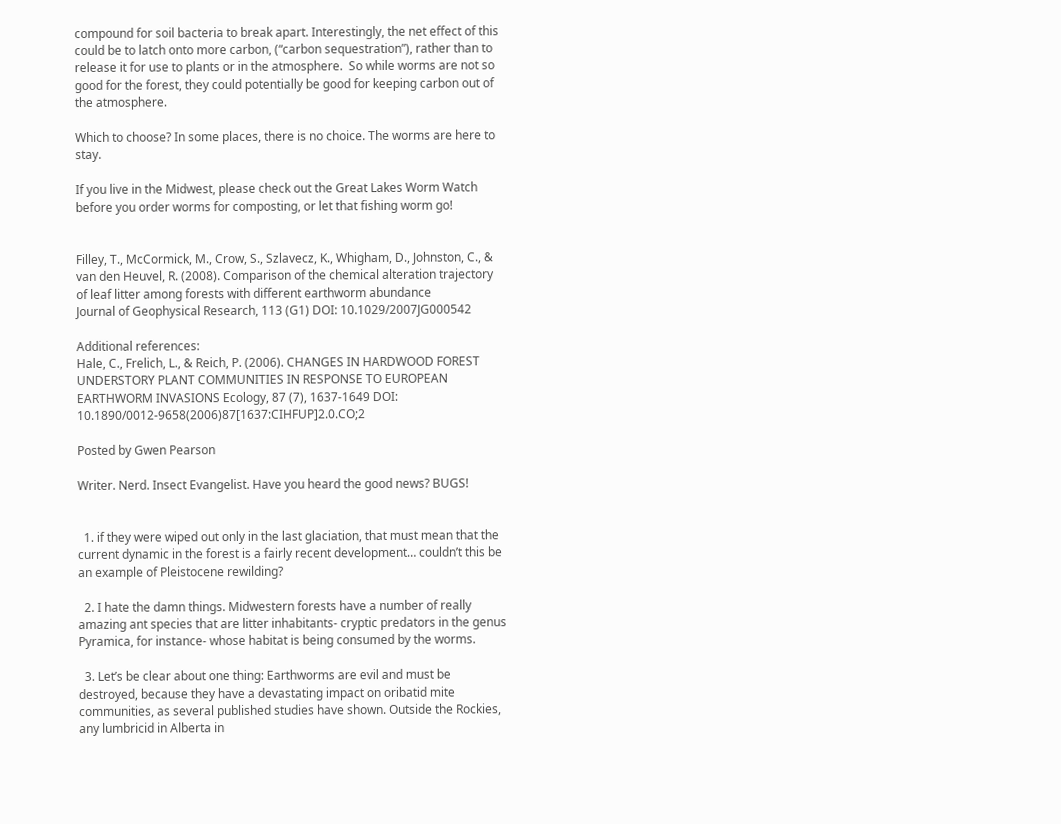compound for soil bacteria to break apart. Interestingly, the net effect of this could be to latch onto more carbon, (“carbon sequestration”), rather than to release it for use to plants or in the atmosphere.  So while worms are not so good for the forest, they could potentially be good for keeping carbon out of the atmosphere.

Which to choose? In some places, there is no choice. The worms are here to stay.

If you live in the Midwest, please check out the Great Lakes Worm Watch before you order worms for composting, or let that fishing worm go!


Filley, T., McCormick, M., Crow, S., Szlavecz, K., Whigham, D., Johnston, C., & van den Heuvel, R. (2008). Comparison of the chemical alteration trajectory of leaf litter among forests with different earthworm abundance
Journal of Geophysical Research, 113 (G1) DOI: 10.1029/2007JG000542

Additional references:
Hale, C., Frelich, L., & Reich, P. (2006). CHANGES IN HARDWOOD FOREST UNDERSTORY PLANT COMMUNITIES IN RESPONSE TO EUROPEAN EARTHWORM INVASIONS Ecology, 87 (7), 1637-1649 DOI: 10.1890/0012-9658(2006)87[1637:CIHFUP]2.0.CO;2

Posted by Gwen Pearson

Writer. Nerd. Insect Evangelist. Have you heard the good news? BUGS!


  1. if they were wiped out only in the last glaciation, that must mean that the current dynamic in the forest is a fairly recent development… couldn’t this be an example of Pleistocene rewilding?

  2. I hate the damn things. Midwestern forests have a number of really amazing ant species that are litter inhabitants- cryptic predators in the genus Pyramica, for instance- whose habitat is being consumed by the worms.

  3. Let’s be clear about one thing: Earthworms are evil and must be destroyed, because they have a devastating impact on oribatid mite communities, as several published studies have shown. Outside the Rockies, any lumbricid in Alberta in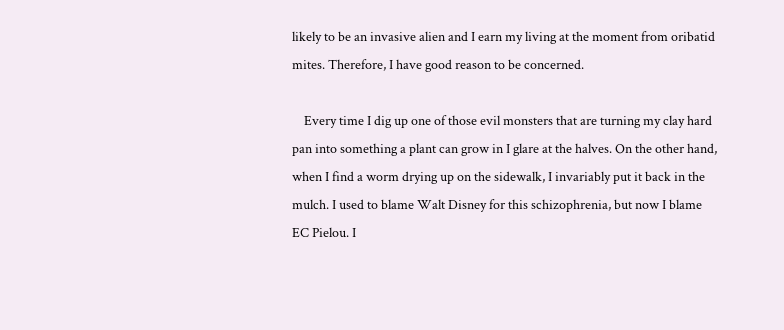likely to be an invasive alien and I earn my living at the moment from oribatid mites. Therefore, I have good reason to be concerned.

    Every time I dig up one of those evil monsters that are turning my clay hard pan into something a plant can grow in I glare at the halves. On the other hand, when I find a worm drying up on the sidewalk, I invariably put it back in the mulch. I used to blame Walt Disney for this schizophrenia, but now I blame EC Pielou. I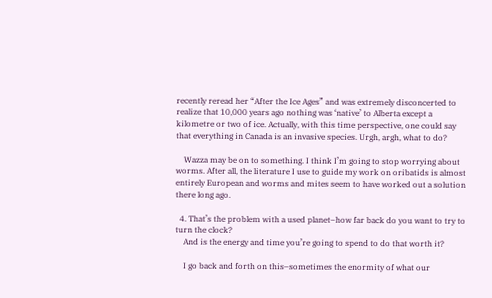recently reread her “After the Ice Ages” and was extremely disconcerted to realize that 10,000 years ago nothing was ‘native’ to Alberta except a kilometre or two of ice. Actually, with this time perspective, one could say that everything in Canada is an invasive species. Urgh, argh, what to do?

    Wazza may be on to something. I think I’m going to stop worrying about worms. After all, the literature I use to guide my work on oribatids is almost entirely European and worms and mites seem to have worked out a solution there long ago.

  4. That’s the problem with a used planet–how far back do you want to try to turn the clock?
    And is the energy and time you’re going to spend to do that worth it?

    I go back and forth on this–sometimes the enormity of what our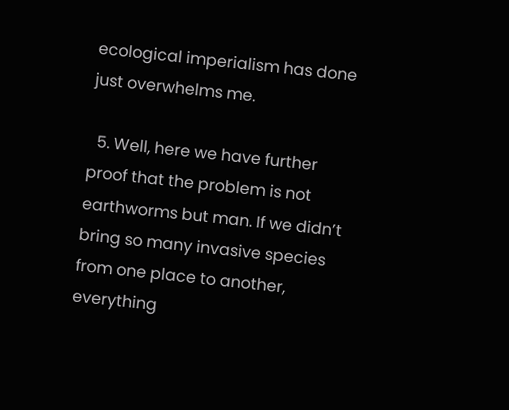ecological imperialism has done just overwhelms me.

  5. Well, here we have further proof that the problem is not earthworms but man. If we didn’t bring so many invasive species from one place to another, everything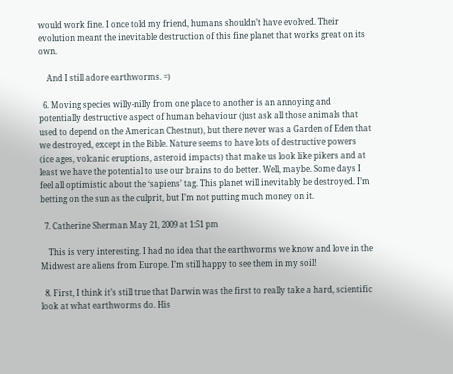would work fine. I once told my friend, humans shouldn’t have evolved. Their evolution meant the inevitable destruction of this fine planet that works great on its own.

    And I still adore earthworms. =)

  6. Moving species willy-nilly from one place to another is an annoying and potentially destructive aspect of human behaviour (just ask all those animals that used to depend on the American Chestnut), but there never was a Garden of Eden that we destroyed, except in the Bible. Nature seems to have lots of destructive powers (ice ages, volcanic eruptions, asteroid impacts) that make us look like pikers and at least we have the potential to use our brains to do better. Well, maybe. Some days I feel all optimistic about the ‘sapiens’ tag. This planet will inevitably be destroyed. I’m betting on the sun as the culprit, but I’m not putting much money on it.

  7. Catherine Sherman May 21, 2009 at 1:51 pm

    This is very interesting. I had no idea that the earthworms we know and love in the Midwest are aliens from Europe. I’m still happy to see them in my soil!

  8. First, I think it’s still true that Darwin was the first to really take a hard, scientific look at what earthworms do. His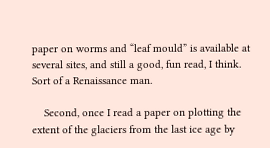paper on worms and “leaf mould” is available at several sites, and still a good, fun read, I think. Sort of a Renaissance man.

    Second, once I read a paper on plotting the extent of the glaciers from the last ice age by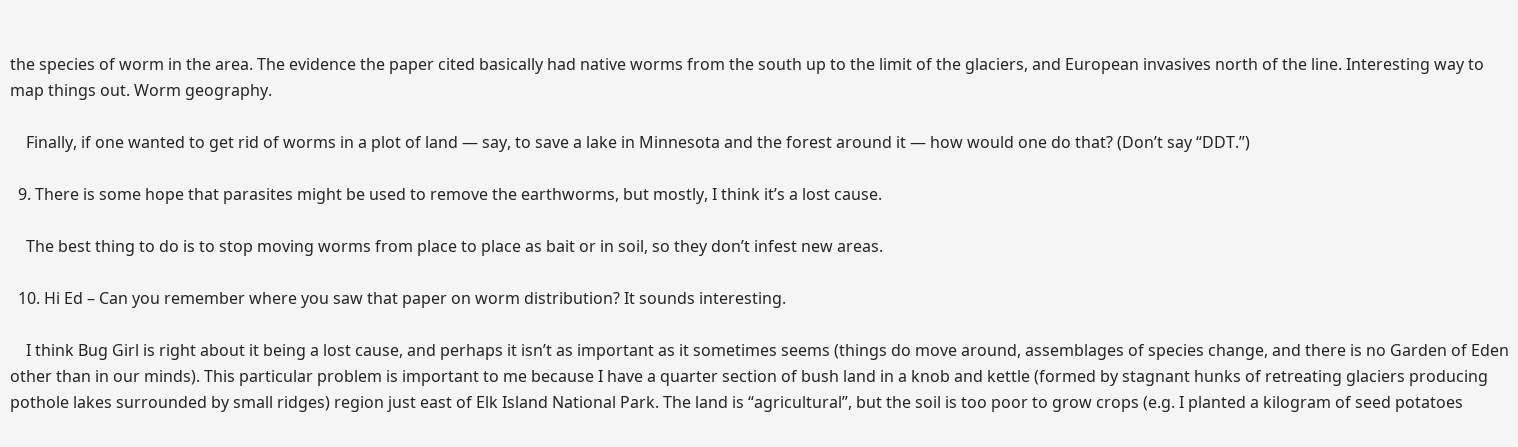the species of worm in the area. The evidence the paper cited basically had native worms from the south up to the limit of the glaciers, and European invasives north of the line. Interesting way to map things out. Worm geography.

    Finally, if one wanted to get rid of worms in a plot of land — say, to save a lake in Minnesota and the forest around it — how would one do that? (Don’t say “DDT.”)

  9. There is some hope that parasites might be used to remove the earthworms, but mostly, I think it’s a lost cause.

    The best thing to do is to stop moving worms from place to place as bait or in soil, so they don’t infest new areas.

  10. Hi Ed – Can you remember where you saw that paper on worm distribution? It sounds interesting.

    I think Bug Girl is right about it being a lost cause, and perhaps it isn’t as important as it sometimes seems (things do move around, assemblages of species change, and there is no Garden of Eden other than in our minds). This particular problem is important to me because I have a quarter section of bush land in a knob and kettle (formed by stagnant hunks of retreating glaciers producing pothole lakes surrounded by small ridges) region just east of Elk Island National Park. The land is “agricultural”, but the soil is too poor to grow crops (e.g. I planted a kilogram of seed potatoes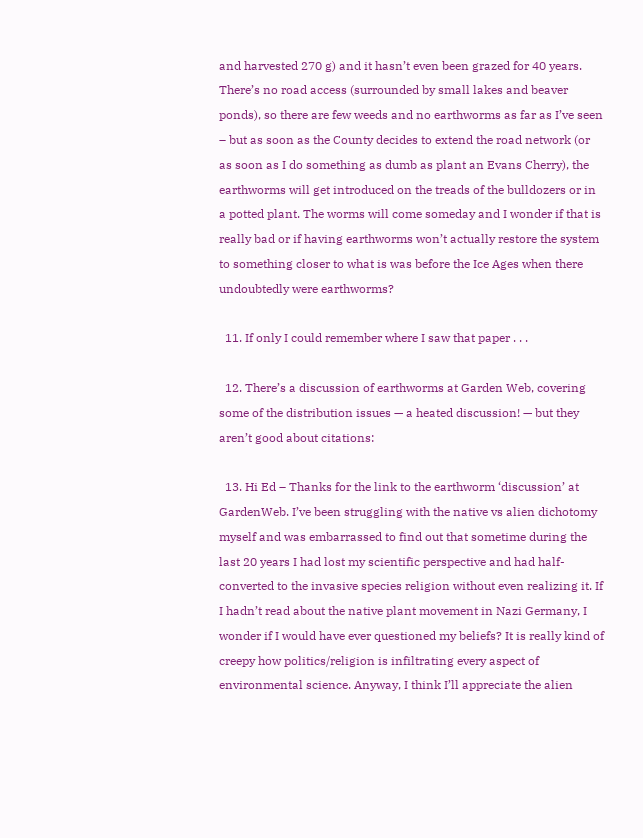and harvested 270 g) and it hasn’t even been grazed for 40 years. There’s no road access (surrounded by small lakes and beaver ponds), so there are few weeds and no earthworms as far as I’ve seen – but as soon as the County decides to extend the road network (or as soon as I do something as dumb as plant an Evans Cherry), the earthworms will get introduced on the treads of the bulldozers or in a potted plant. The worms will come someday and I wonder if that is really bad or if having earthworms won’t actually restore the system to something closer to what is was before the Ice Ages when there undoubtedly were earthworms?

  11. If only I could remember where I saw that paper . . .

  12. There’s a discussion of earthworms at Garden Web, covering some of the distribution issues — a heated discussion! — but they aren’t good about citations:

  13. Hi Ed – Thanks for the link to the earthworm ‘discussion’ at GardenWeb. I’ve been struggling with the native vs alien dichotomy myself and was embarrassed to find out that sometime during the last 20 years I had lost my scientific perspective and had half-converted to the invasive species religion without even realizing it. If I hadn’t read about the native plant movement in Nazi Germany, I wonder if I would have ever questioned my beliefs? It is really kind of creepy how politics/religion is infiltrating every aspect of environmental science. Anyway, I think I’ll appreciate the alien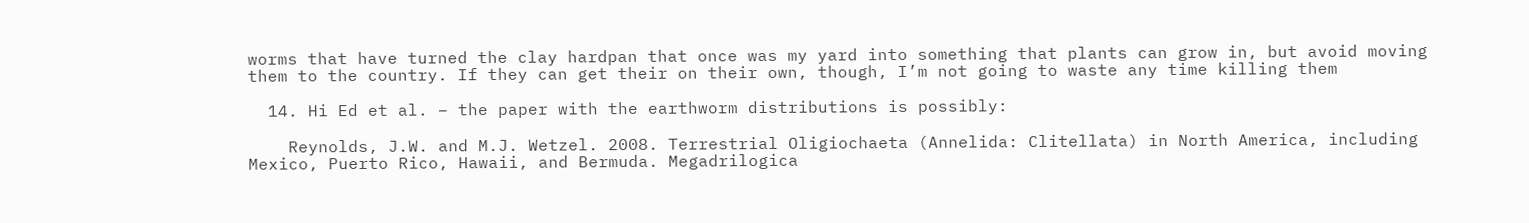worms that have turned the clay hardpan that once was my yard into something that plants can grow in, but avoid moving them to the country. If they can get their on their own, though, I’m not going to waste any time killing them

  14. Hi Ed et al. – the paper with the earthworm distributions is possibly:

    Reynolds, J.W. and M.J. Wetzel. 2008. Terrestrial Oligiochaeta (Annelida: Clitellata) in North America, including Mexico, Puerto Rico, Hawaii, and Bermuda. Megadrilogica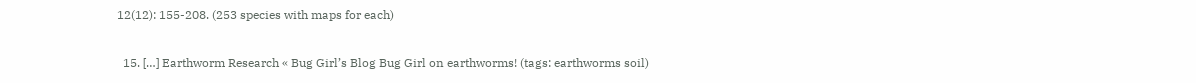12(12): 155-208. (253 species with maps for each)

  15. […] Earthworm Research « Bug Girl’s Blog Bug Girl on earthworms! (tags: earthworms soil)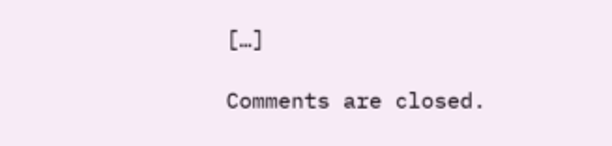[…]

Comments are closed.